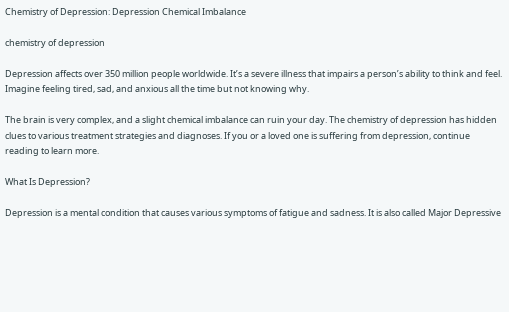Chemistry of Depression: Depression Chemical Imbalance

chemistry of depression

Depression affects over 350 million people worldwide. It’s a severe illness that impairs a person’s ability to think and feel. Imagine feeling tired, sad, and anxious all the time but not knowing why.

The brain is very complex, and a slight chemical imbalance can ruin your day. The chemistry of depression has hidden clues to various treatment strategies and diagnoses. If you or a loved one is suffering from depression, continue reading to learn more.

What Is Depression?

Depression is a mental condition that causes various symptoms of fatigue and sadness. It is also called Major Depressive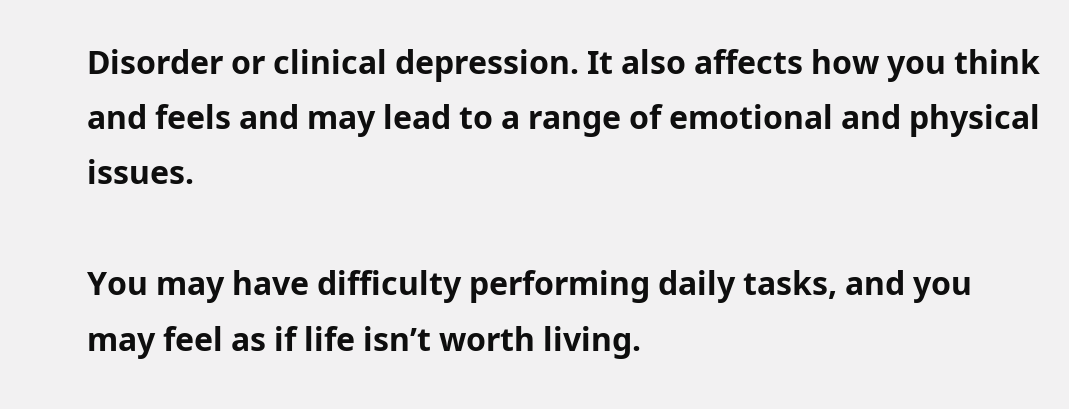Disorder or clinical depression. It also affects how you think and feels and may lead to a range of emotional and physical issues.

You may have difficulty performing daily tasks, and you may feel as if life isn’t worth living.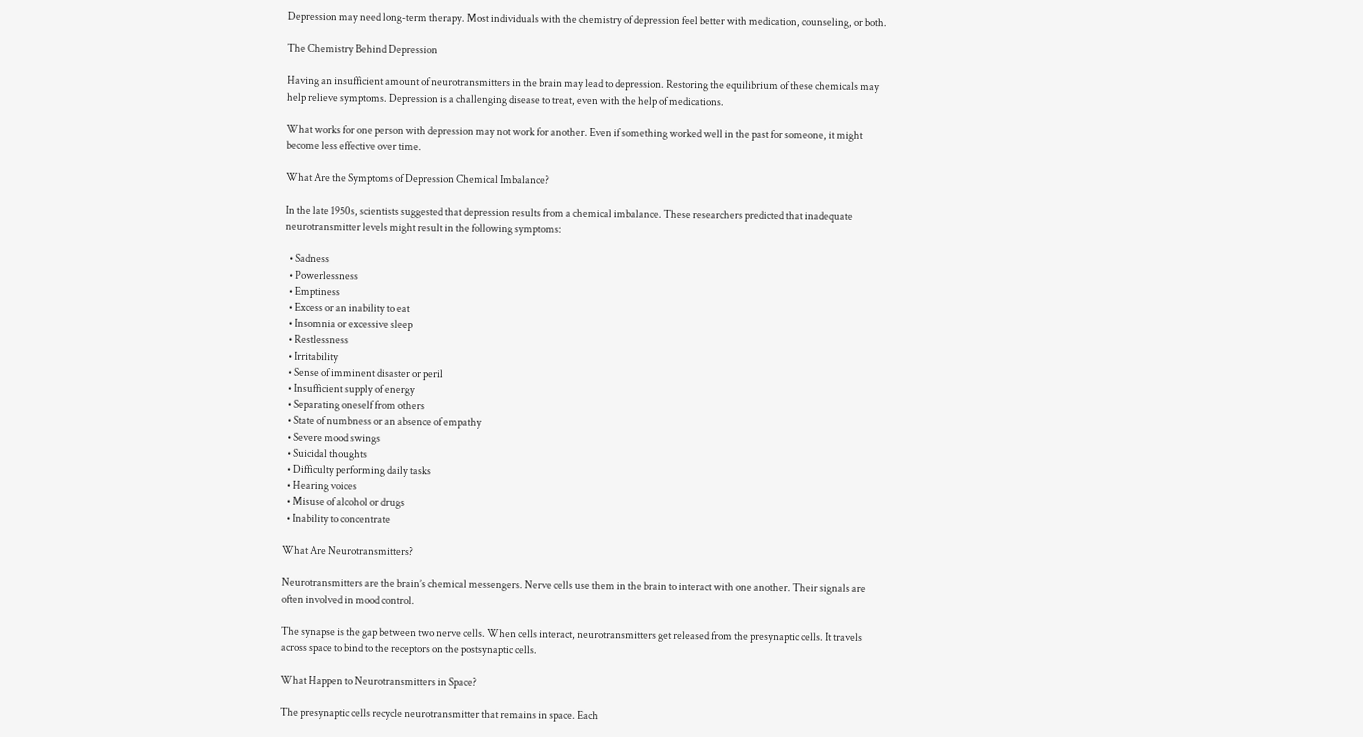Depression may need long-term therapy. Most individuals with the chemistry of depression feel better with medication, counseling, or both.

The Chemistry Behind Depression

Having an insufficient amount of neurotransmitters in the brain may lead to depression. Restoring the equilibrium of these chemicals may help relieve symptoms. Depression is a challenging disease to treat, even with the help of medications.

What works for one person with depression may not work for another. Even if something worked well in the past for someone, it might become less effective over time.

What Are the Symptoms of Depression Chemical Imbalance?

In the late 1950s, scientists suggested that depression results from a chemical imbalance. These researchers predicted that inadequate neurotransmitter levels might result in the following symptoms:

  • Sadness
  • Powerlessness
  • Emptiness
  • Excess or an inability to eat
  • Insomnia or excessive sleep
  • Restlessness
  • Irritability
  • Sense of imminent disaster or peril
  • Insufficient supply of energy
  • Separating oneself from others
  • State of numbness or an absence of empathy
  • Severe mood swings
  • Suicidal thoughts
  • Difficulty performing daily tasks
  • Hearing voices
  • Misuse of alcohol or drugs
  • Inability to concentrate

What Are Neurotransmitters?

Neurotransmitters are the brain’s chemical messengers. Nerve cells use them in the brain to interact with one another. Their signals are often involved in mood control.

The synapse is the gap between two nerve cells. When cells interact, neurotransmitters get released from the presynaptic cells. It travels across space to bind to the receptors on the postsynaptic cells.

What Happen to Neurotransmitters in Space?

The presynaptic cells recycle neurotransmitter that remains in space. Each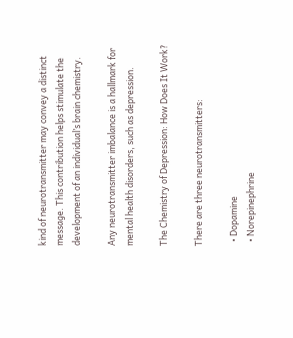kind of neurotransmitter may convey a distinct message. This contribution helps stimulate the development of an individual’s brain chemistry.

Any neurotransmitter imbalance is a hallmark for mental health disorders, such as depression.

The Chemistry of Depression: How Does It Work?

There are three neurotransmitters:

  • Dopamine
  • Norepinephrine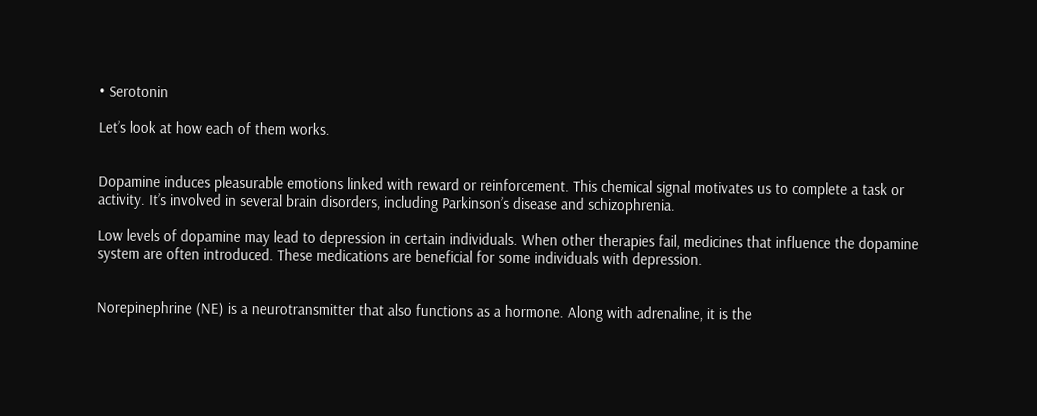• Serotonin

Let’s look at how each of them works.


Dopamine induces pleasurable emotions linked with reward or reinforcement. This chemical signal motivates us to complete a task or activity. It’s involved in several brain disorders, including Parkinson’s disease and schizophrenia.

Low levels of dopamine may lead to depression in certain individuals. When other therapies fail, medicines that influence the dopamine system are often introduced. These medications are beneficial for some individuals with depression.


Norepinephrine (NE) is a neurotransmitter that also functions as a hormone. Along with adrenaline, it is the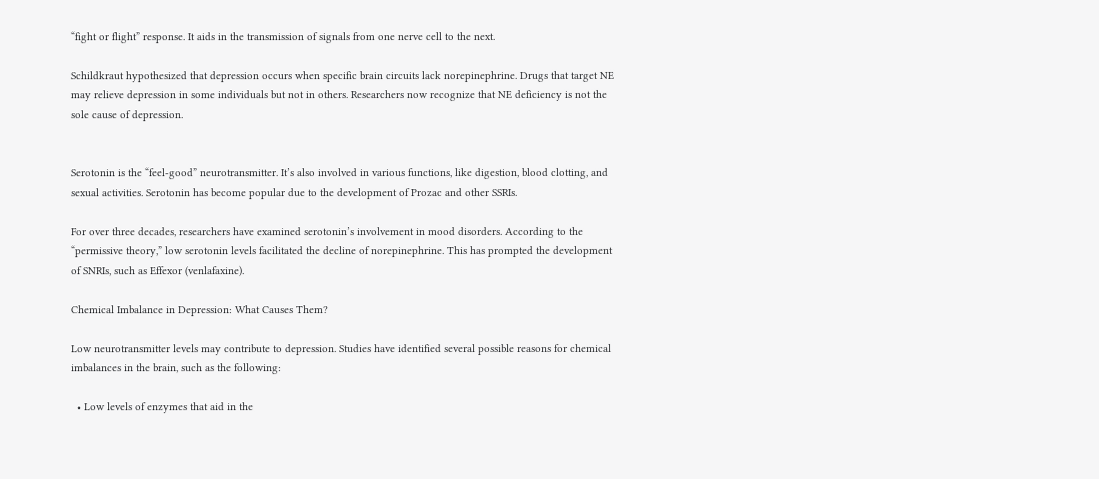“fight or flight” response. It aids in the transmission of signals from one nerve cell to the next.

Schildkraut hypothesized that depression occurs when specific brain circuits lack norepinephrine. Drugs that target NE may relieve depression in some individuals but not in others. Researchers now recognize that NE deficiency is not the sole cause of depression.


Serotonin is the “feel-good” neurotransmitter. It’s also involved in various functions, like digestion, blood clotting, and sexual activities. Serotonin has become popular due to the development of Prozac and other SSRIs.

For over three decades, researchers have examined serotonin’s involvement in mood disorders. According to the “permissive theory,” low serotonin levels facilitated the decline of norepinephrine. This has prompted the development of SNRIs, such as Effexor (venlafaxine).

Chemical Imbalance in Depression: What Causes Them?

Low neurotransmitter levels may contribute to depression. Studies have identified several possible reasons for chemical imbalances in the brain, such as the following:

  • Low levels of enzymes that aid in the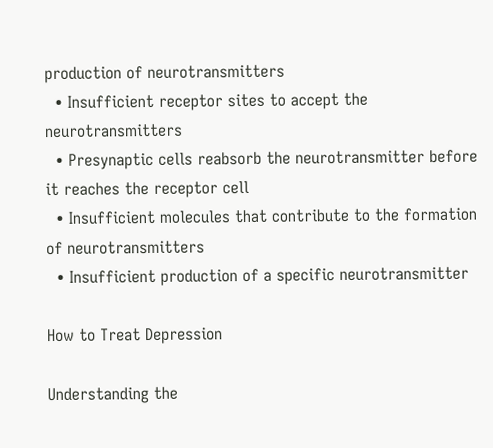production of neurotransmitters
  • Insufficient receptor sites to accept the neurotransmitters
  • Presynaptic cells reabsorb the neurotransmitter before it reaches the receptor cell
  • Insufficient molecules that contribute to the formation of neurotransmitters
  • Insufficient production of a specific neurotransmitter

How to Treat Depression

Understanding the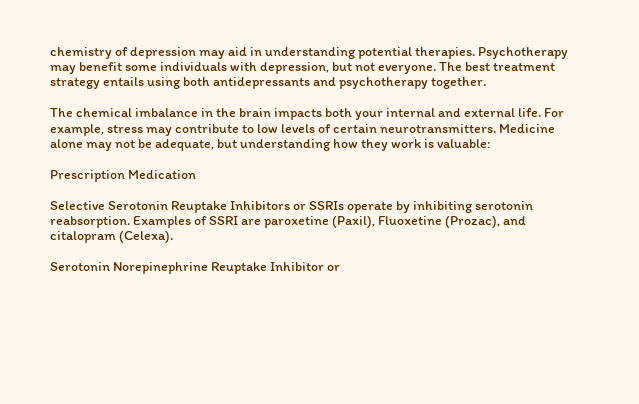chemistry of depression may aid in understanding potential therapies. Psychotherapy may benefit some individuals with depression, but not everyone. The best treatment strategy entails using both antidepressants and psychotherapy together.

The chemical imbalance in the brain impacts both your internal and external life. For example, stress may contribute to low levels of certain neurotransmitters. Medicine alone may not be adequate, but understanding how they work is valuable:

Prescription Medication

Selective Serotonin Reuptake Inhibitors or SSRIs operate by inhibiting serotonin reabsorption. Examples of SSRI are paroxetine (Paxil), Fluoxetine (Prozac), and citalopram (Celexa).

Serotonin Norepinephrine Reuptake Inhibitor or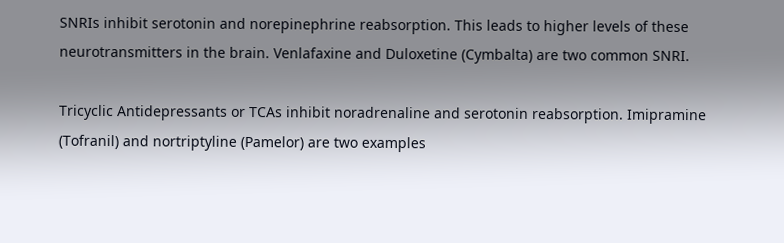SNRIs inhibit serotonin and norepinephrine reabsorption. This leads to higher levels of these neurotransmitters in the brain. Venlafaxine and Duloxetine (Cymbalta) are two common SNRI.

Tricyclic Antidepressants or TCAs inhibit noradrenaline and serotonin reabsorption. Imipramine (Tofranil) and nortriptyline (Pamelor) are two examples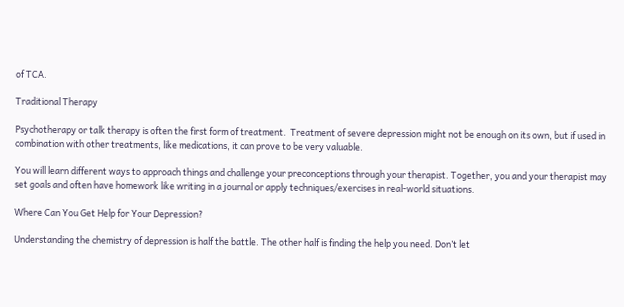of TCA.

Traditional Therapy

Psychotherapy or talk therapy is often the first form of treatment.  Treatment of severe depression might not be enough on its own, but if used in combination with other treatments, like medications, it can prove to be very valuable.

You will learn different ways to approach things and challenge your preconceptions through your therapist. Together, you and your therapist may set goals and often have homework like writing in a journal or apply techniques/exercises in real-world situations.

Where Can You Get Help for Your Depression?

Understanding the chemistry of depression is half the battle. The other half is finding the help you need. Don’t let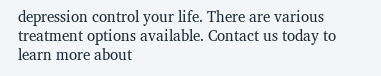depression control your life. There are various treatment options available. Contact us today to learn more about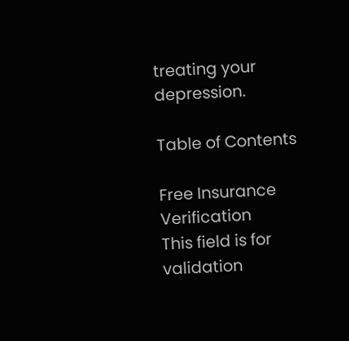treating your depression.

Table of Contents

Free Insurance Verification
This field is for validation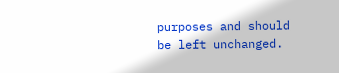purposes and should be left unchanged.